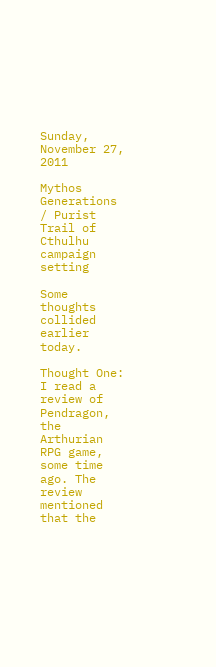Sunday, November 27, 2011

Mythos Generations / Purist Trail of Cthulhu campaign setting

Some thoughts collided earlier today.

Thought One: I read a review of Pendragon, the Arthurian RPG game, some time ago. The review mentioned that the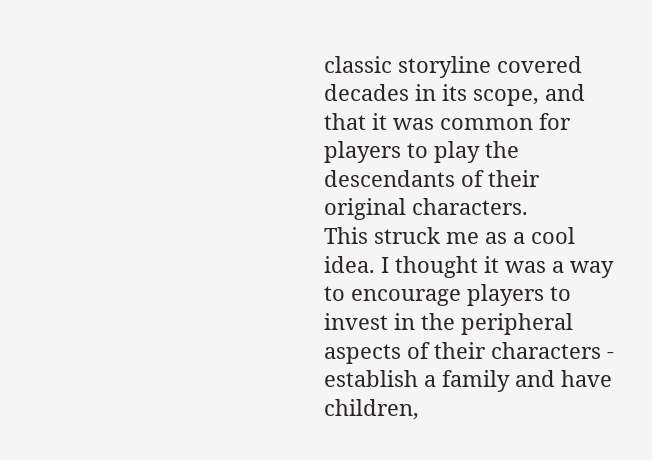classic storyline covered decades in its scope, and that it was common for players to play the descendants of their original characters.
This struck me as a cool idea. I thought it was a way to encourage players to invest in the peripheral aspects of their characters - establish a family and have children,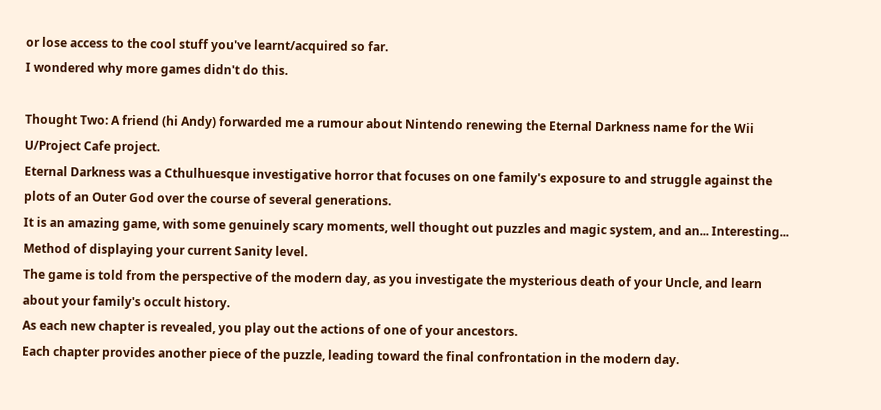or lose access to the cool stuff you've learnt/acquired so far.
I wondered why more games didn't do this.

Thought Two: A friend (hi Andy) forwarded me a rumour about Nintendo renewing the Eternal Darkness name for the Wii U/Project Cafe project.
Eternal Darkness was a Cthulhuesque investigative horror that focuses on one family's exposure to and struggle against the plots of an Outer God over the course of several generations.
It is an amazing game, with some genuinely scary moments, well thought out puzzles and magic system, and an... Interesting... Method of displaying your current Sanity level.
The game is told from the perspective of the modern day, as you investigate the mysterious death of your Uncle, and learn about your family's occult history.
As each new chapter is revealed, you play out the actions of one of your ancestors.
Each chapter provides another piece of the puzzle, leading toward the final confrontation in the modern day.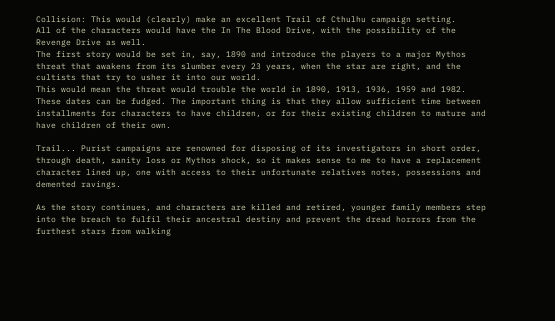Collision: This would (clearly) make an excellent Trail of Cthulhu campaign setting.
All of the characters would have the In The Blood Drive, with the possibility of the Revenge Drive as well.
The first story would be set in, say, 1890 and introduce the players to a major Mythos threat that awakens from its slumber every 23 years, when the star are right, and the cultists that try to usher it into our world.
This would mean the threat would trouble the world in 1890, 1913, 1936, 1959 and 1982.
These dates can be fudged. The important thing is that they allow sufficient time between installments for characters to have children, or for their existing children to mature and have children of their own.

Trail... Purist campaigns are renowned for disposing of its investigators in short order, through death, sanity loss or Mythos shock, so it makes sense to me to have a replacement character lined up, one with access to their unfortunate relatives notes, possessions and demented ravings.

As the story continues, and characters are killed and retired, younger family members step into the breach to fulfil their ancestral destiny and prevent the dread horrors from the furthest stars from walking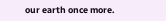our earth once more.